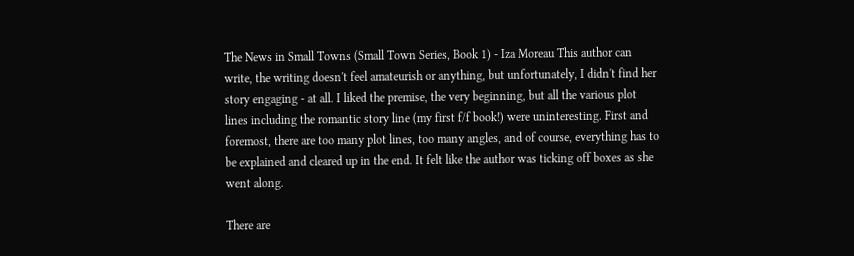The News in Small Towns (Small Town Series, Book 1) - Iza Moreau This author can write, the writing doesn't feel amateurish or anything, but unfortunately, I didn't find her story engaging - at all. I liked the premise, the very beginning, but all the various plot lines including the romantic story line (my first f/f book!) were uninteresting. First and foremost, there are too many plot lines, too many angles, and of course, everything has to be explained and cleared up in the end. It felt like the author was ticking off boxes as she went along.

There are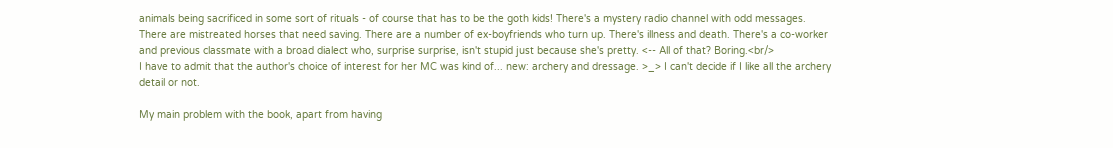animals being sacrificed in some sort of rituals - of course that has to be the goth kids! There's a mystery radio channel with odd messages. There are mistreated horses that need saving. There are a number of ex-boyfriends who turn up. There's illness and death. There's a co-worker and previous classmate with a broad dialect who, surprise surprise, isn't stupid just because she's pretty. <-- All of that? Boring.<br/>
I have to admit that the author's choice of interest for her MC was kind of... new: archery and dressage. >_> I can't decide if I like all the archery detail or not.

My main problem with the book, apart from having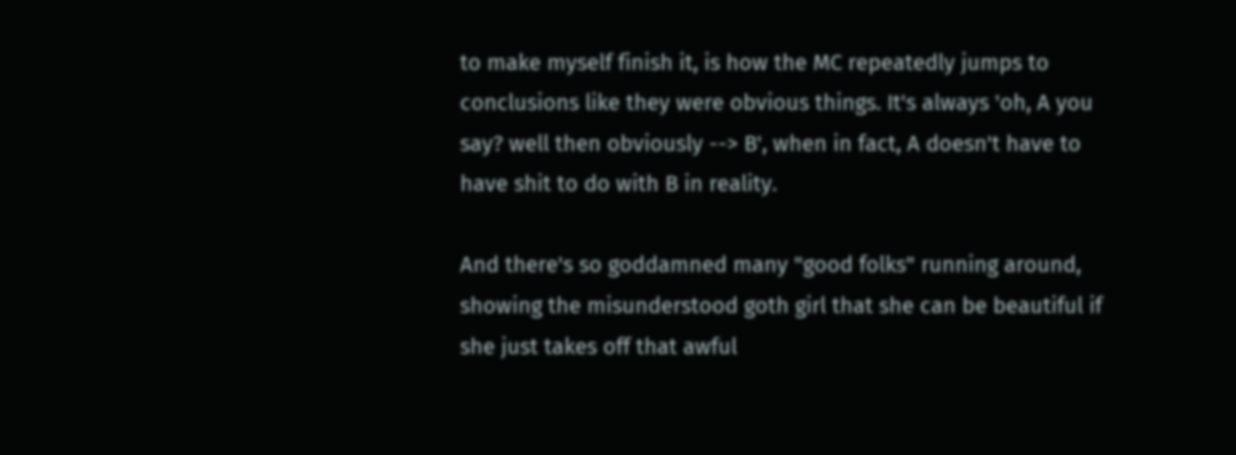to make myself finish it, is how the MC repeatedly jumps to conclusions like they were obvious things. It's always 'oh, A you say? well then obviously --> B', when in fact, A doesn't have to have shit to do with B in reality.

And there's so goddamned many "good folks" running around, showing the misunderstood goth girl that she can be beautiful if she just takes off that awful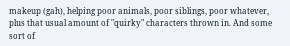makeup (gah), helping poor animals, poor siblings, poor whatever, plus that usual amount of "quirky" characters thrown in. And some sort of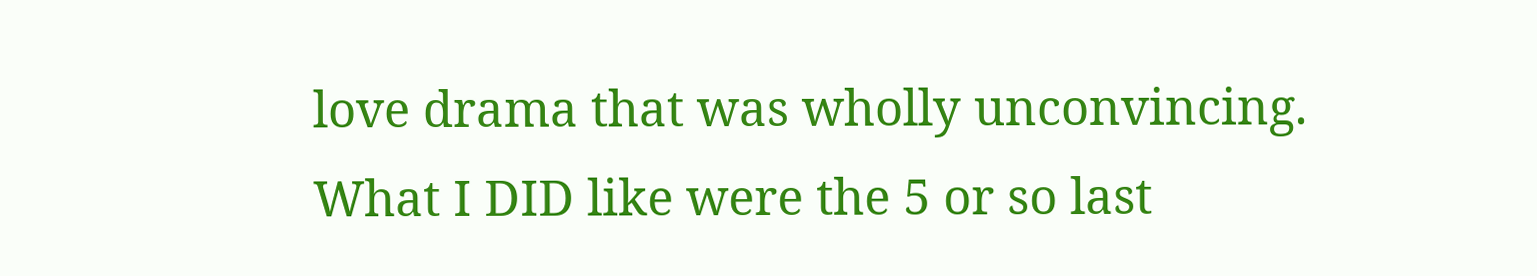love drama that was wholly unconvincing. What I DID like were the 5 or so last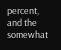percent, and the somewhat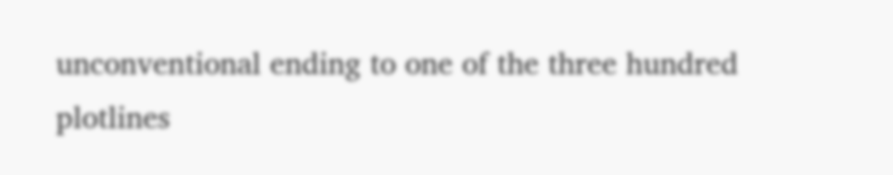unconventional ending to one of the three hundred plotlines